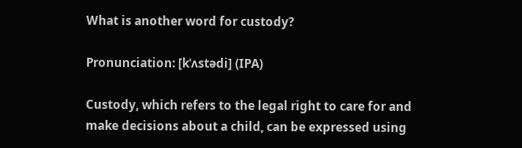What is another word for custody?

Pronunciation: [kˈʌstədi] (IPA)

Custody, which refers to the legal right to care for and make decisions about a child, can be expressed using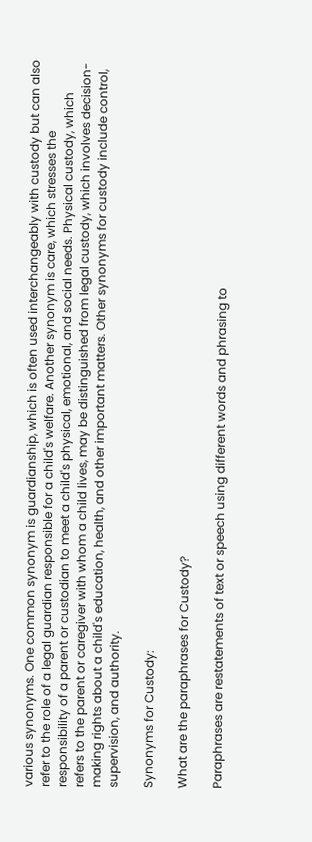various synonyms. One common synonym is guardianship, which is often used interchangeably with custody but can also refer to the role of a legal guardian responsible for a child's welfare. Another synonym is care, which stresses the responsibility of a parent or custodian to meet a child's physical, emotional, and social needs. Physical custody, which refers to the parent or caregiver with whom a child lives, may be distinguished from legal custody, which involves decision-making rights about a child's education, health, and other important matters. Other synonyms for custody include control, supervision, and authority.

Synonyms for Custody:

What are the paraphrases for Custody?

Paraphrases are restatements of text or speech using different words and phrasing to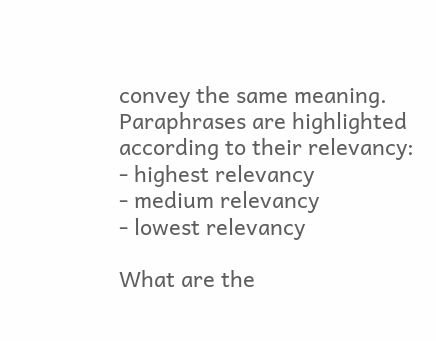convey the same meaning.
Paraphrases are highlighted according to their relevancy:
- highest relevancy
- medium relevancy
- lowest relevancy

What are the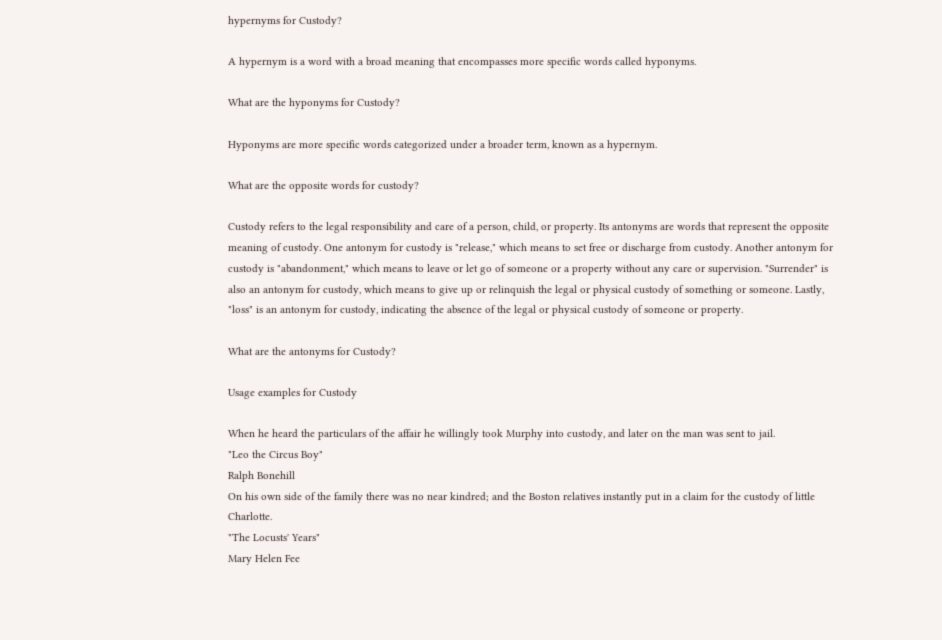hypernyms for Custody?

A hypernym is a word with a broad meaning that encompasses more specific words called hyponyms.

What are the hyponyms for Custody?

Hyponyms are more specific words categorized under a broader term, known as a hypernym.

What are the opposite words for custody?

Custody refers to the legal responsibility and care of a person, child, or property. Its antonyms are words that represent the opposite meaning of custody. One antonym for custody is "release," which means to set free or discharge from custody. Another antonym for custody is "abandonment," which means to leave or let go of someone or a property without any care or supervision. "Surrender" is also an antonym for custody, which means to give up or relinquish the legal or physical custody of something or someone. Lastly, "loss" is an antonym for custody, indicating the absence of the legal or physical custody of someone or property.

What are the antonyms for Custody?

Usage examples for Custody

When he heard the particulars of the affair he willingly took Murphy into custody, and later on the man was sent to jail.
"Leo the Circus Boy"
Ralph Bonehill
On his own side of the family there was no near kindred; and the Boston relatives instantly put in a claim for the custody of little Charlotte.
"The Locusts' Years"
Mary Helen Fee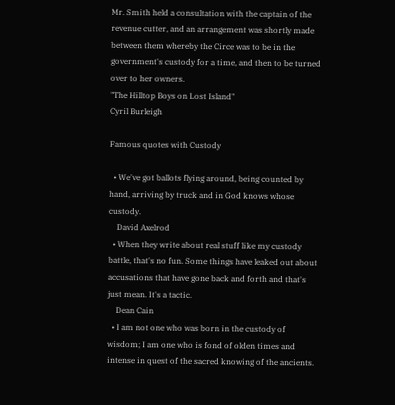Mr. Smith held a consultation with the captain of the revenue cutter, and an arrangement was shortly made between them whereby the Circe was to be in the government's custody for a time, and then to be turned over to her owners.
"The Hilltop Boys on Lost Island"
Cyril Burleigh

Famous quotes with Custody

  • We've got ballots flying around, being counted by hand, arriving by truck and in God knows whose custody.
    David Axelrod
  • When they write about real stuff like my custody battle, that's no fun. Some things have leaked out about accusations that have gone back and forth and that's just mean. It's a tactic.
    Dean Cain
  • I am not one who was born in the custody of wisdom; I am one who is fond of olden times and intense in quest of the sacred knowing of the ancients.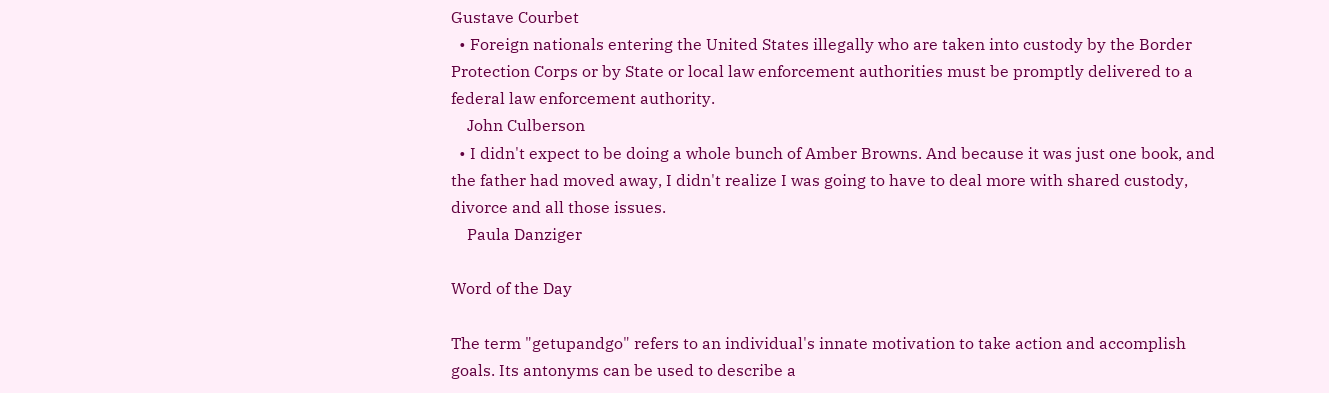Gustave Courbet
  • Foreign nationals entering the United States illegally who are taken into custody by the Border Protection Corps or by State or local law enforcement authorities must be promptly delivered to a federal law enforcement authority.
    John Culberson
  • I didn't expect to be doing a whole bunch of Amber Browns. And because it was just one book, and the father had moved away, I didn't realize I was going to have to deal more with shared custody, divorce and all those issues.
    Paula Danziger

Word of the Day

The term "getupandgo" refers to an individual's innate motivation to take action and accomplish goals. Its antonyms can be used to describe a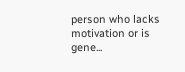person who lacks motivation or is gene...